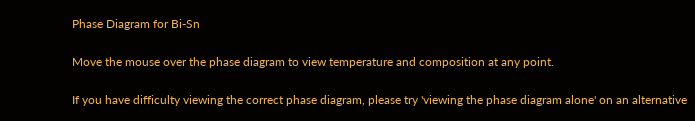Phase Diagram for Bi-Sn

Move the mouse over the phase diagram to view temperature and composition at any point.

If you have difficulty viewing the correct phase diagram, please try 'viewing the phase diagram alone' on an alternative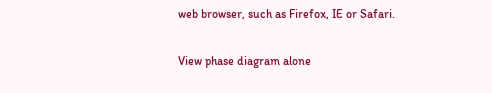web browser, such as Firefox, IE or Safari.

View phase diagram alone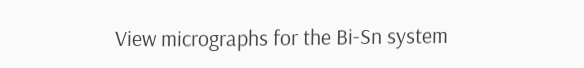View micrographs for the Bi-Sn system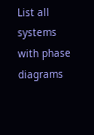List all systems with phase diagrams